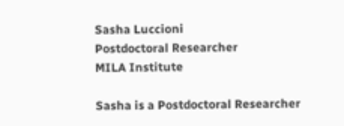Sasha Luccioni
Postdoctoral Researcher
MILA Institute

Sasha is a Postdoctoral Researcher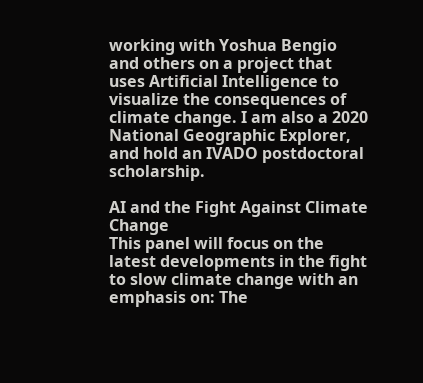working with Yoshua Bengio and others on a project that uses Artificial Intelligence to visualize the consequences of climate change. I am also a 2020 National Geographic Explorer, and hold an IVADO postdoctoral scholarship.

AI and the Fight Against Climate Change
This panel will focus on the latest developments in the fight to slow climate change with an emphasis on: The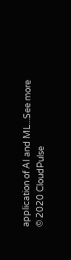application of AI and ML...See more
© 2020 CloudPulse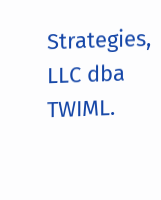Strategies, LLC dba TWIML.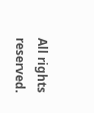All rights reserved.